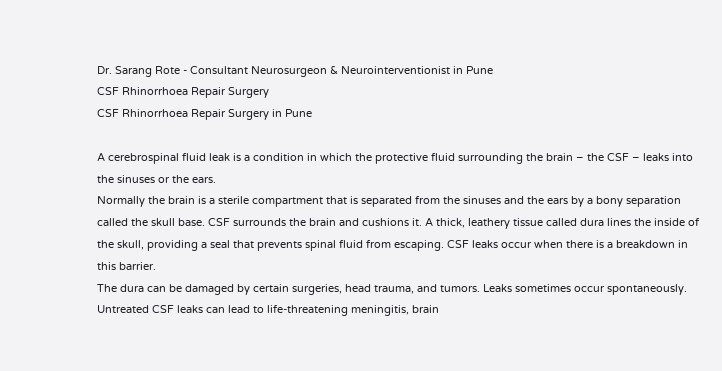Dr. Sarang Rote - Consultant Neurosurgeon & Neurointerventionist in Pune
CSF Rhinorrhoea Repair Surgery
CSF Rhinorrhoea Repair Surgery in Pune

A cerebrospinal fluid leak is a condition in which the protective fluid surrounding the brain – the CSF – leaks into the sinuses or the ears.
Normally the brain is a sterile compartment that is separated from the sinuses and the ears by a bony separation called the skull base. CSF surrounds the brain and cushions it. A thick, leathery tissue called dura lines the inside of the skull, providing a seal that prevents spinal fluid from escaping. CSF leaks occur when there is a breakdown in this barrier.
The dura can be damaged by certain surgeries, head trauma, and tumors. Leaks sometimes occur spontaneously. Untreated CSF leaks can lead to life-threatening meningitis, brain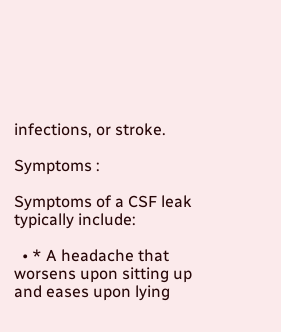infections, or stroke.

Symptoms :

Symptoms of a CSF leak typically include:

  • * A headache that worsens upon sitting up and eases upon lying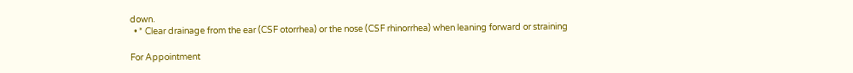down.
  • * Clear drainage from the ear (CSF otorrhea) or the nose (CSF rhinorrhea) when leaning forward or straining

For Appointment